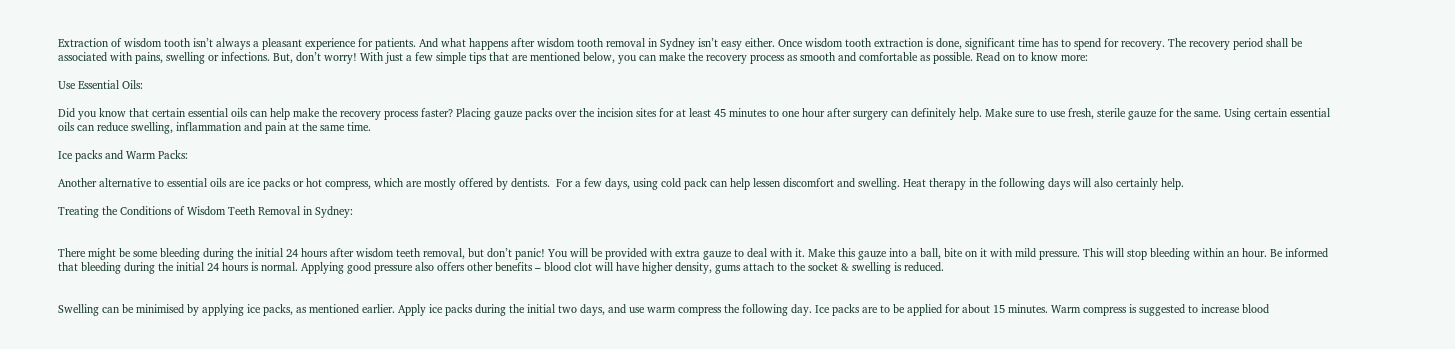Extraction of wisdom tooth isn’t always a pleasant experience for patients. And what happens after wisdom tooth removal in Sydney isn’t easy either. Once wisdom tooth extraction is done, significant time has to spend for recovery. The recovery period shall be associated with pains, swelling or infections. But, don’t worry! With just a few simple tips that are mentioned below, you can make the recovery process as smooth and comfortable as possible. Read on to know more:

Use Essential Oils:

Did you know that certain essential oils can help make the recovery process faster? Placing gauze packs over the incision sites for at least 45 minutes to one hour after surgery can definitely help. Make sure to use fresh, sterile gauze for the same. Using certain essential oils can reduce swelling, inflammation and pain at the same time.

Ice packs and Warm Packs:

Another alternative to essential oils are ice packs or hot compress, which are mostly offered by dentists.  For a few days, using cold pack can help lessen discomfort and swelling. Heat therapy in the following days will also certainly help.

Treating the Conditions of Wisdom Teeth Removal in Sydney:


There might be some bleeding during the initial 24 hours after wisdom teeth removal, but don’t panic! You will be provided with extra gauze to deal with it. Make this gauze into a ball, bite on it with mild pressure. This will stop bleeding within an hour. Be informed that bleeding during the initial 24 hours is normal. Applying good pressure also offers other benefits – blood clot will have higher density, gums attach to the socket & swelling is reduced.


Swelling can be minimised by applying ice packs, as mentioned earlier. Apply ice packs during the initial two days, and use warm compress the following day. Ice packs are to be applied for about 15 minutes. Warm compress is suggested to increase blood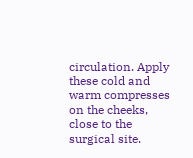circulation. Apply these cold and warm compresses on the cheeks, close to the surgical site.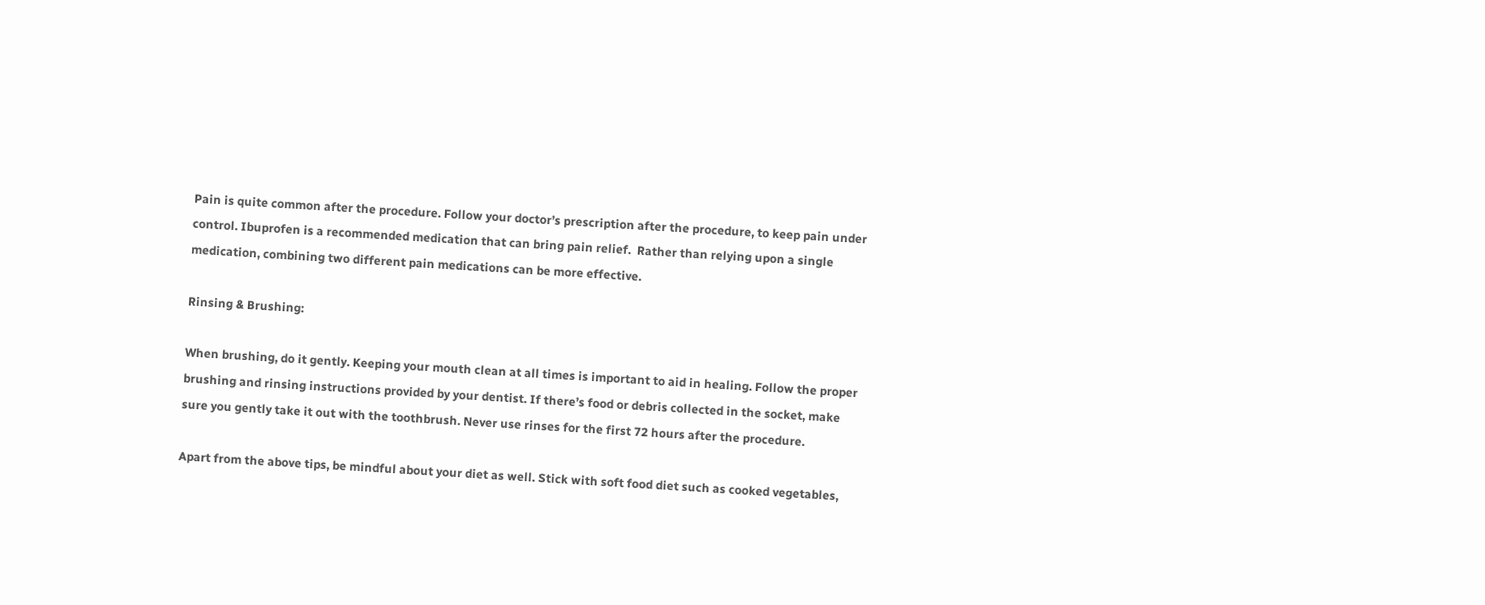Pain is quite common after the procedure. Follow your doctor’s prescription after the procedure, to keep pain under control. Ibuprofen is a recommended medication that can bring pain relief.  Rather than relying upon a single medication, combining two different pain medications can be more effective.

Rinsing & Brushing:

When brushing, do it gently. Keeping your mouth clean at all times is important to aid in healing. Follow the proper brushing and rinsing instructions provided by your dentist. If there’s food or debris collected in the socket, make sure you gently take it out with the toothbrush. Never use rinses for the first 72 hours after the procedure.

Apart from the above tips, be mindful about your diet as well. Stick with soft food diet such as cooked vegetables,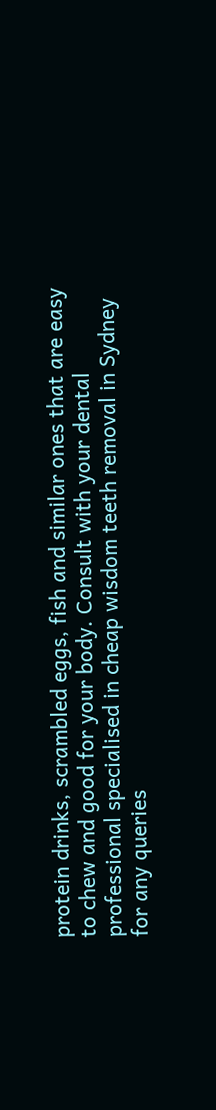protein drinks, scrambled eggs, fish and similar ones that are easy to chew and good for your body. Consult with your dental professional specialised in cheap wisdom teeth removal in Sydney for any queries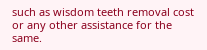such as wisdom teeth removal cost or any other assistance for the same.